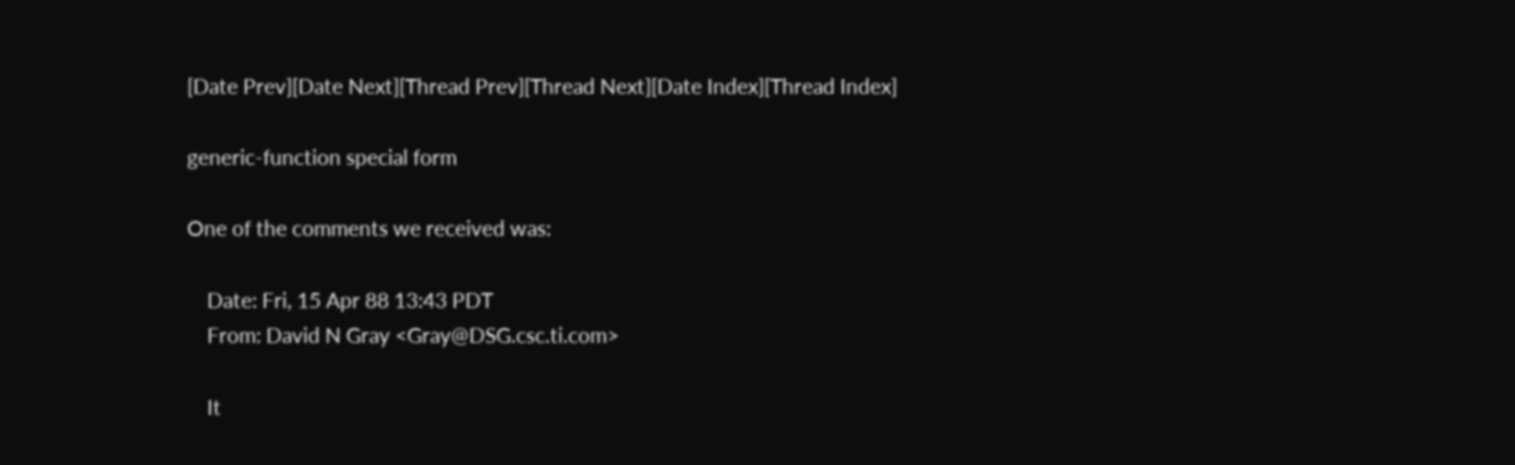[Date Prev][Date Next][Thread Prev][Thread Next][Date Index][Thread Index]

generic-function special form

One of the comments we received was:

    Date: Fri, 15 Apr 88 13:43 PDT
    From: David N Gray <Gray@DSG.csc.ti.com>

    It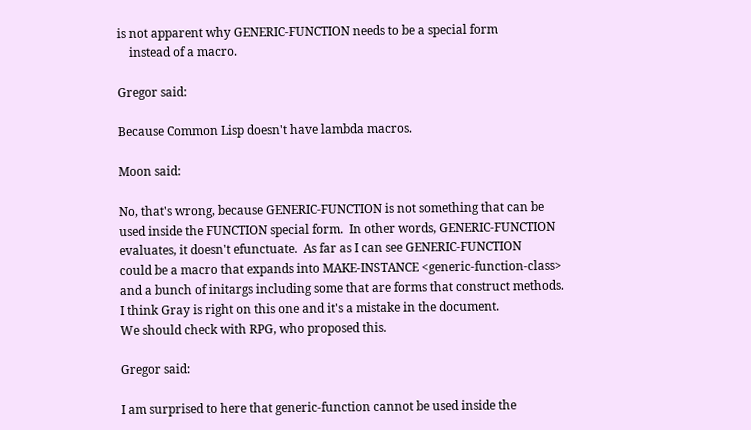is not apparent why GENERIC-FUNCTION needs to be a special form
    instead of a macro.

Gregor said:

Because Common Lisp doesn't have lambda macros.

Moon said:

No, that's wrong, because GENERIC-FUNCTION is not something that can be
used inside the FUNCTION special form.  In other words, GENERIC-FUNCTION
evaluates, it doesn't efunctuate.  As far as I can see GENERIC-FUNCTION
could be a macro that expands into MAKE-INSTANCE <generic-function-class>
and a bunch of initargs including some that are forms that construct methods.
I think Gray is right on this one and it's a mistake in the document.
We should check with RPG, who proposed this.

Gregor said:

I am surprised to here that generic-function cannot be used inside the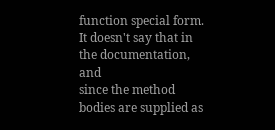function special form.  It doesn't say that in the documentation, and
since the method bodies are supplied as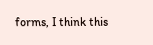forms, I think this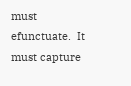must
efunctuate.  It must capture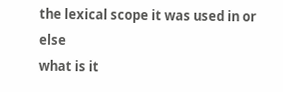the lexical scope it was used in or else
what is it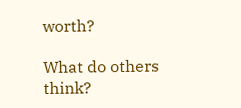worth?

What do others think?